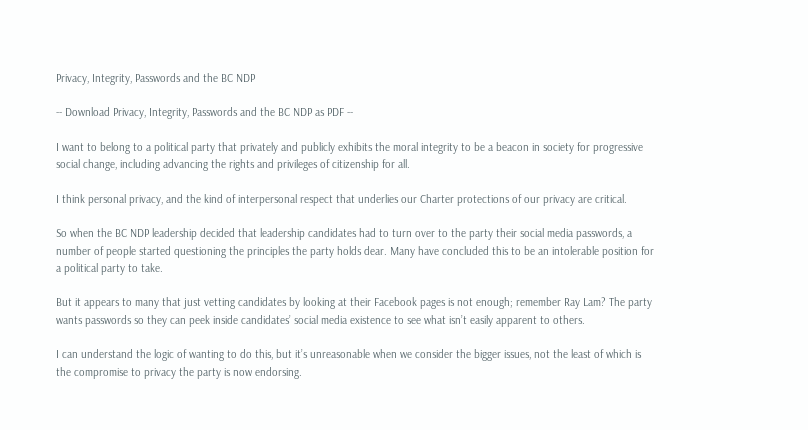Privacy, Integrity, Passwords and the BC NDP

-- Download Privacy, Integrity, Passwords and the BC NDP as PDF --

I want to belong to a political party that privately and publicly exhibits the moral integrity to be a beacon in society for progressive social change, including advancing the rights and privileges of citizenship for all.

I think personal privacy, and the kind of interpersonal respect that underlies our Charter protections of our privacy are critical.

So when the BC NDP leadership decided that leadership candidates had to turn over to the party their social media passwords, a number of people started questioning the principles the party holds dear. Many have concluded this to be an intolerable position for a political party to take.

But it appears to many that just vetting candidates by looking at their Facebook pages is not enough; remember Ray Lam? The party wants passwords so they can peek inside candidates’ social media existence to see what isn’t easily apparent to others.

I can understand the logic of wanting to do this, but it’s unreasonable when we consider the bigger issues, not the least of which is the compromise to privacy the party is now endorsing.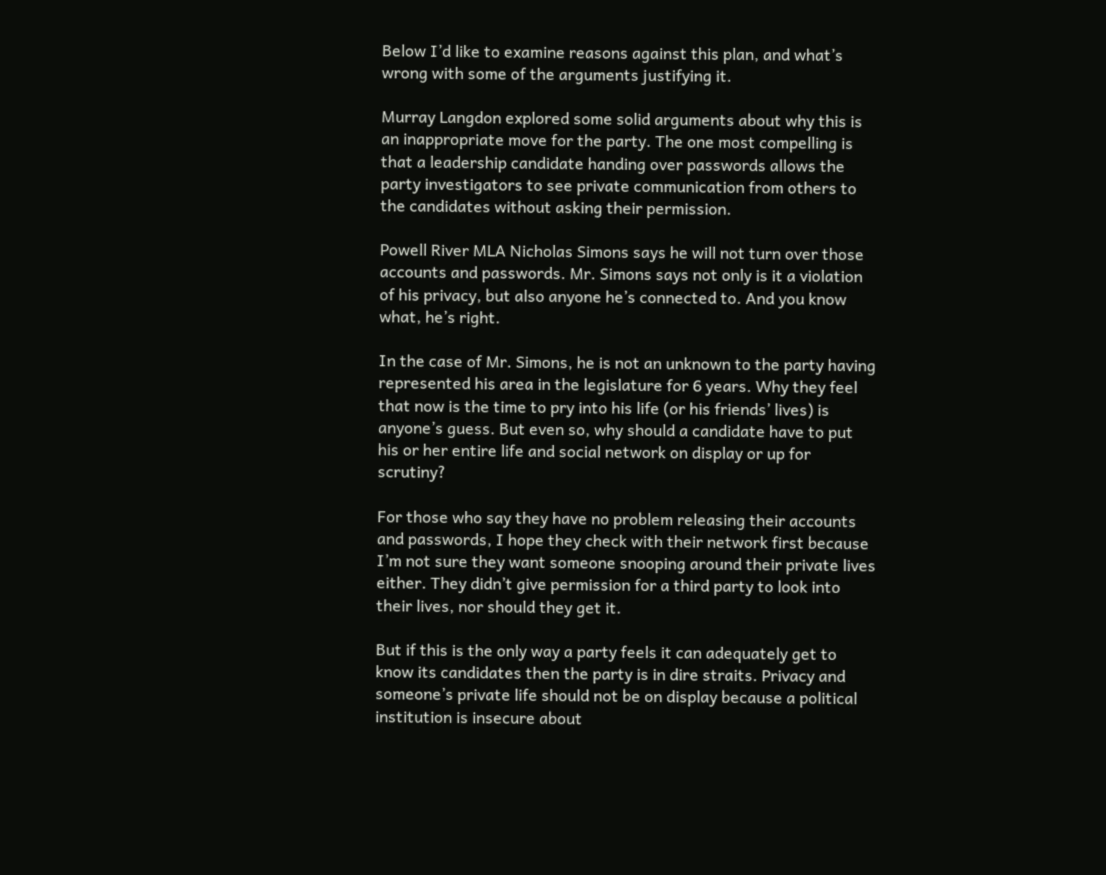Below I’d like to examine reasons against this plan, and what’s wrong with some of the arguments justifying it.

Murray Langdon explored some solid arguments about why this is an inappropriate move for the party. The one most compelling is that a leadership candidate handing over passwords allows the party investigators to see private communication from others to the candidates without asking their permission.

Powell River MLA Nicholas Simons says he will not turn over those accounts and passwords. Mr. Simons says not only is it a violation of his privacy, but also anyone he’s connected to. And you know what, he’s right.

In the case of Mr. Simons, he is not an unknown to the party having represented his area in the legislature for 6 years. Why they feel that now is the time to pry into his life (or his friends’ lives) is anyone’s guess. But even so, why should a candidate have to put his or her entire life and social network on display or up for scrutiny?

For those who say they have no problem releasing their accounts and passwords, I hope they check with their network first because I’m not sure they want someone snooping around their private lives either. They didn’t give permission for a third party to look into their lives, nor should they get it.

But if this is the only way a party feels it can adequately get to know its candidates then the party is in dire straits. Privacy and someone’s private life should not be on display because a political institution is insecure about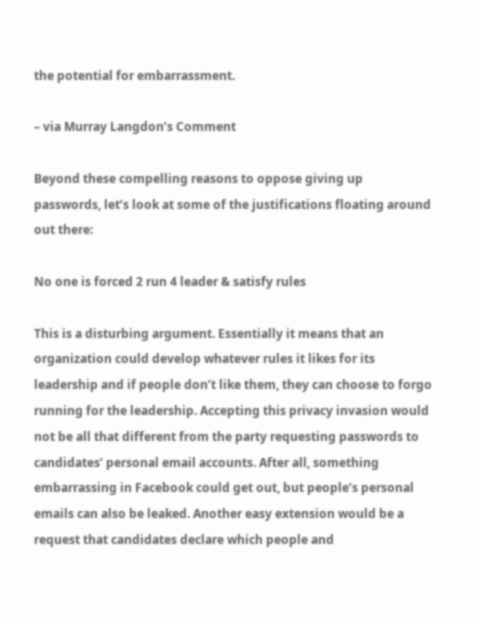the potential for embarrassment.

– via Murray Langdon’s Comment

Beyond these compelling reasons to oppose giving up passwords, let’s look at some of the justifications floating around out there:

No one is forced 2 run 4 leader & satisfy rules

This is a disturbing argument. Essentially it means that an organization could develop whatever rules it likes for its leadership and if people don’t like them, they can choose to forgo running for the leadership. Accepting this privacy invasion would not be all that different from the party requesting passwords to candidates’ personal email accounts. After all, something embarrassing in Facebook could get out, but people’s personal emails can also be leaked. Another easy extension would be a request that candidates declare which people and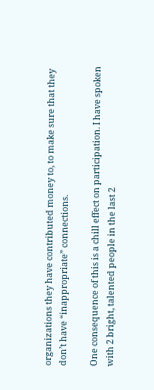organizations they have contributed money to, to make sure that they don’t have “inappropriate” connections.

One consequence of this is a chill effect on participation. I have spoken with 2 bright, talented people in the last 2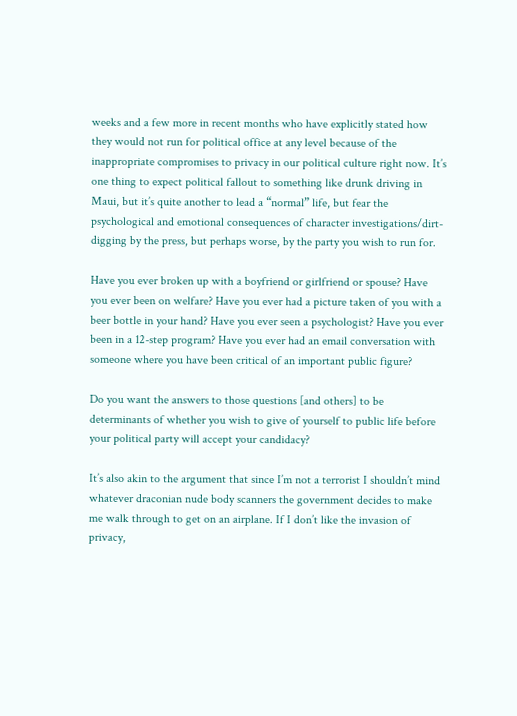weeks and a few more in recent months who have explicitly stated how they would not run for political office at any level because of the inappropriate compromises to privacy in our political culture right now. It’s one thing to expect political fallout to something like drunk driving in Maui, but it’s quite another to lead a “normal” life, but fear the psychological and emotional consequences of character investigations/dirt-digging by the press, but perhaps worse, by the party you wish to run for.

Have you ever broken up with a boyfriend or girlfriend or spouse? Have you ever been on welfare? Have you ever had a picture taken of you with a beer bottle in your hand? Have you ever seen a psychologist? Have you ever been in a 12-step program? Have you ever had an email conversation with someone where you have been critical of an important public figure?

Do you want the answers to those questions [and others] to be determinants of whether you wish to give of yourself to public life before your political party will accept your candidacy?

It’s also akin to the argument that since I’m not a terrorist I shouldn’t mind whatever draconian nude body scanners the government decides to make me walk through to get on an airplane. If I don’t like the invasion of privacy,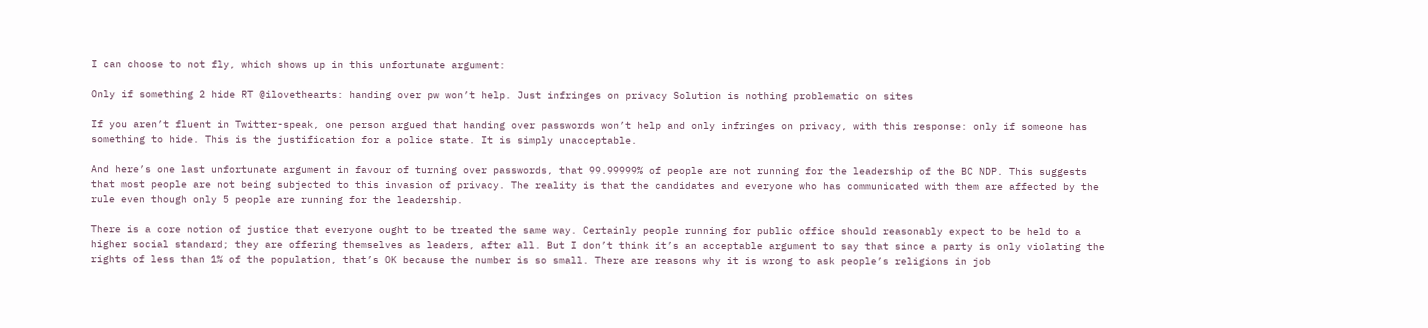I can choose to not fly, which shows up in this unfortunate argument:

Only if something 2 hide RT @ilovethearts: handing over pw won’t help. Just infringes on privacy Solution is nothing problematic on sites

If you aren’t fluent in Twitter-speak, one person argued that handing over passwords won’t help and only infringes on privacy, with this response: only if someone has something to hide. This is the justification for a police state. It is simply unacceptable.

And here’s one last unfortunate argument in favour of turning over passwords, that 99.99999% of people are not running for the leadership of the BC NDP. This suggests that most people are not being subjected to this invasion of privacy. The reality is that the candidates and everyone who has communicated with them are affected by the rule even though only 5 people are running for the leadership.

There is a core notion of justice that everyone ought to be treated the same way. Certainly people running for public office should reasonably expect to be held to a higher social standard; they are offering themselves as leaders, after all. But I don’t think it’s an acceptable argument to say that since a party is only violating the rights of less than 1% of the population, that’s OK because the number is so small. There are reasons why it is wrong to ask people’s religions in job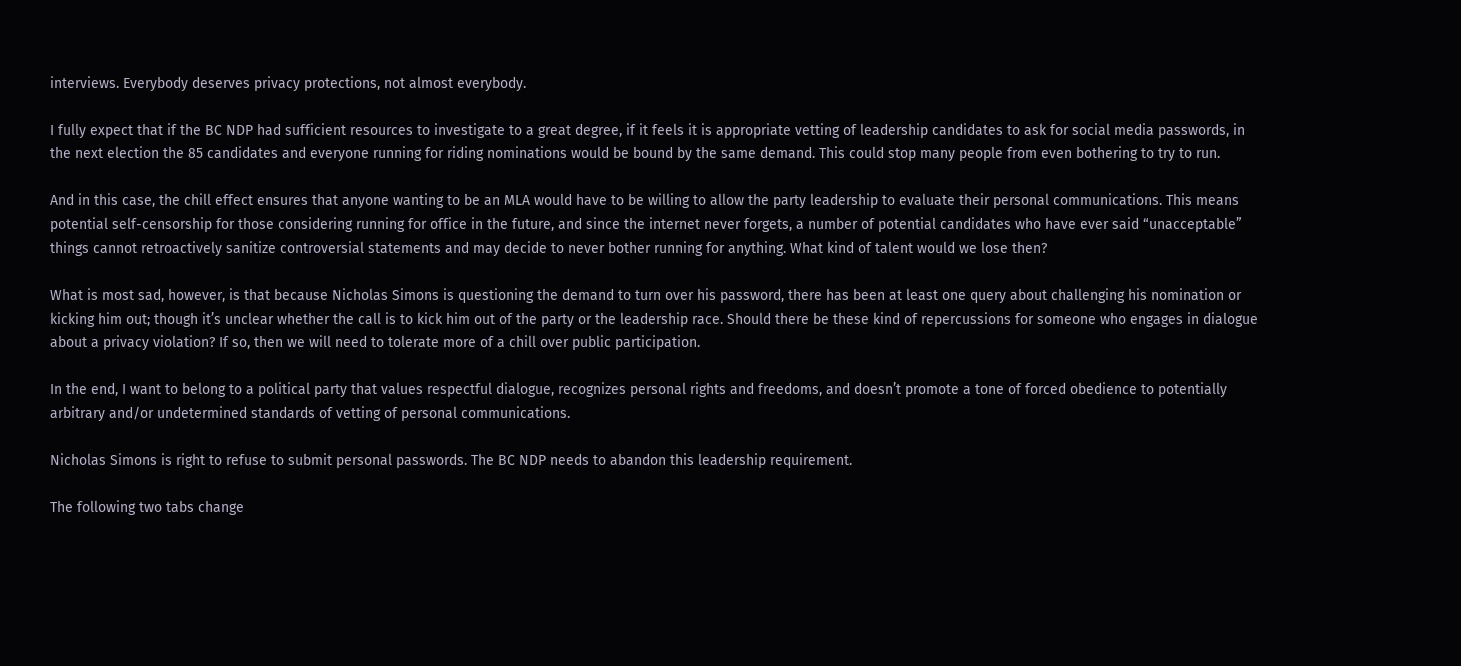interviews. Everybody deserves privacy protections, not almost everybody.

I fully expect that if the BC NDP had sufficient resources to investigate to a great degree, if it feels it is appropriate vetting of leadership candidates to ask for social media passwords, in the next election the 85 candidates and everyone running for riding nominations would be bound by the same demand. This could stop many people from even bothering to try to run.

And in this case, the chill effect ensures that anyone wanting to be an MLA would have to be willing to allow the party leadership to evaluate their personal communications. This means potential self-censorship for those considering running for office in the future, and since the internet never forgets, a number of potential candidates who have ever said “unacceptable” things cannot retroactively sanitize controversial statements and may decide to never bother running for anything. What kind of talent would we lose then?

What is most sad, however, is that because Nicholas Simons is questioning the demand to turn over his password, there has been at least one query about challenging his nomination or kicking him out; though it’s unclear whether the call is to kick him out of the party or the leadership race. Should there be these kind of repercussions for someone who engages in dialogue about a privacy violation? If so, then we will need to tolerate more of a chill over public participation.

In the end, I want to belong to a political party that values respectful dialogue, recognizes personal rights and freedoms, and doesn’t promote a tone of forced obedience to potentially arbitrary and/or undetermined standards of vetting of personal communications.

Nicholas Simons is right to refuse to submit personal passwords. The BC NDP needs to abandon this leadership requirement.

The following two tabs change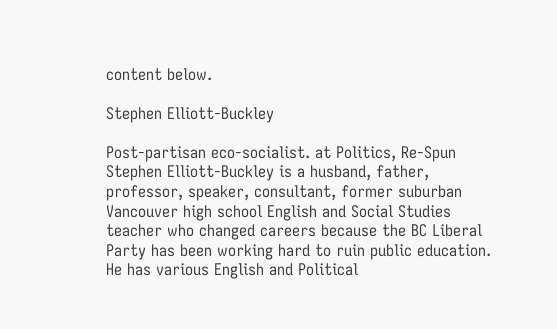content below.

Stephen Elliott-Buckley

Post-partisan eco-socialist. at Politics, Re-Spun
Stephen Elliott-Buckley is a husband, father, professor, speaker, consultant, former suburban Vancouver high school English and Social Studies teacher who changed careers because the BC Liberal Party has been working hard to ruin public education. He has various English and Political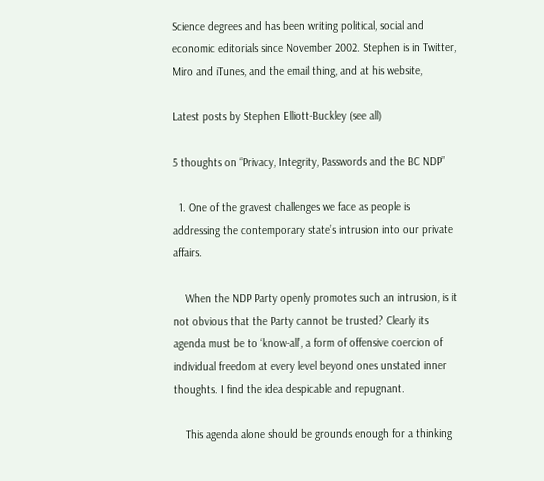Science degrees and has been writing political, social and economic editorials since November 2002. Stephen is in Twitter, Miro and iTunes, and the email thing, and at his website,

Latest posts by Stephen Elliott-Buckley (see all)

5 thoughts on “Privacy, Integrity, Passwords and the BC NDP”

  1. One of the gravest challenges we face as people is addressing the contemporary state’s intrusion into our private affairs.

    When the NDP Party openly promotes such an intrusion, is it not obvious that the Party cannot be trusted? Clearly its agenda must be to ‘know-all’, a form of offensive coercion of individual freedom at every level beyond ones unstated inner thoughts. I find the idea despicable and repugnant.

    This agenda alone should be grounds enough for a thinking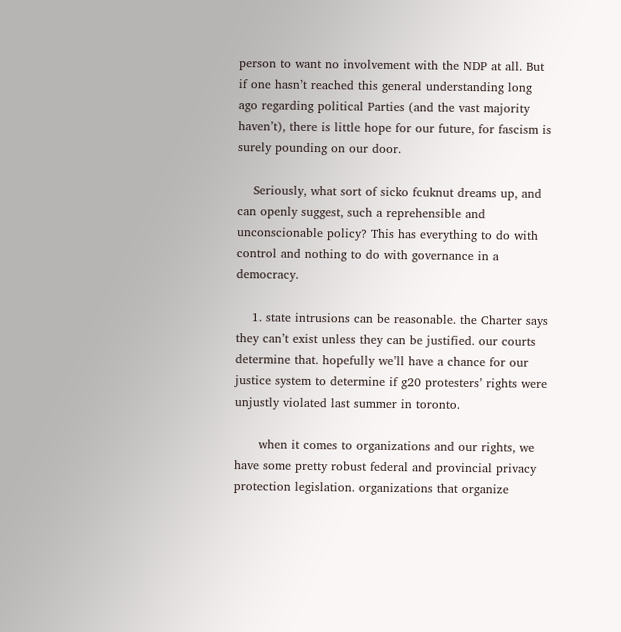person to want no involvement with the NDP at all. But if one hasn’t reached this general understanding long ago regarding political Parties (and the vast majority haven’t), there is little hope for our future, for fascism is surely pounding on our door.

    Seriously, what sort of sicko fcuknut dreams up, and can openly suggest, such a reprehensible and unconscionable policy? This has everything to do with control and nothing to do with governance in a democracy.

    1. state intrusions can be reasonable. the Charter says they can’t exist unless they can be justified. our courts determine that. hopefully we’ll have a chance for our justice system to determine if g20 protesters’ rights were unjustly violated last summer in toronto.

      when it comes to organizations and our rights, we have some pretty robust federal and provincial privacy protection legislation. organizations that organize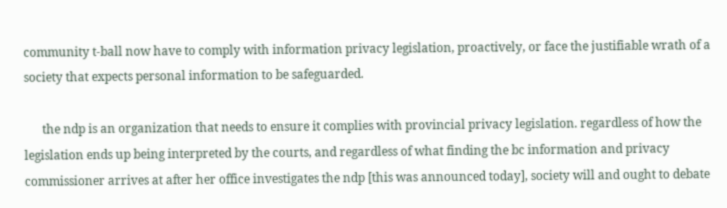community t-ball now have to comply with information privacy legislation, proactively, or face the justifiable wrath of a society that expects personal information to be safeguarded.

      the ndp is an organization that needs to ensure it complies with provincial privacy legislation. regardless of how the legislation ends up being interpreted by the courts, and regardless of what finding the bc information and privacy commissioner arrives at after her office investigates the ndp [this was announced today], society will and ought to debate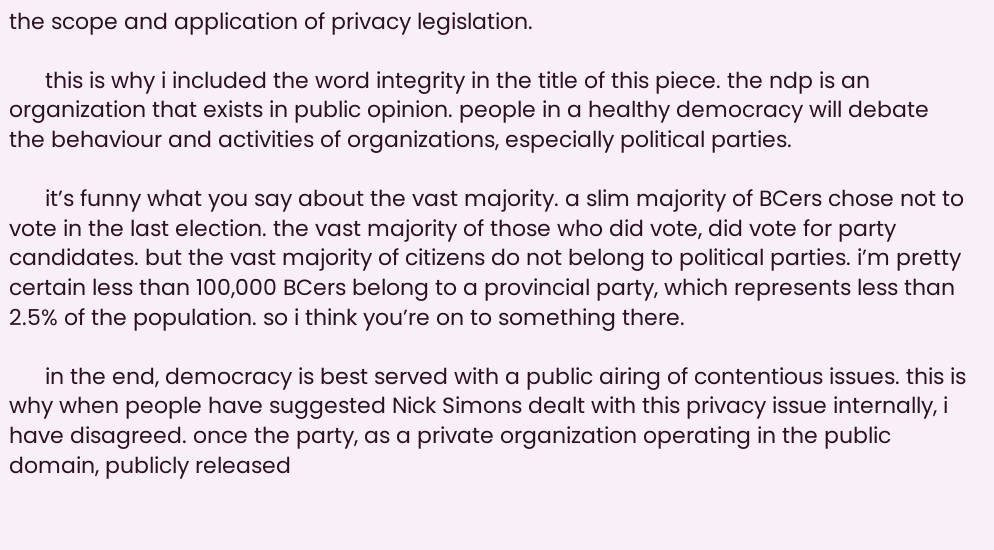the scope and application of privacy legislation.

      this is why i included the word integrity in the title of this piece. the ndp is an organization that exists in public opinion. people in a healthy democracy will debate the behaviour and activities of organizations, especially political parties.

      it’s funny what you say about the vast majority. a slim majority of BCers chose not to vote in the last election. the vast majority of those who did vote, did vote for party candidates. but the vast majority of citizens do not belong to political parties. i’m pretty certain less than 100,000 BCers belong to a provincial party, which represents less than 2.5% of the population. so i think you’re on to something there.

      in the end, democracy is best served with a public airing of contentious issues. this is why when people have suggested Nick Simons dealt with this privacy issue internally, i have disagreed. once the party, as a private organization operating in the public domain, publicly released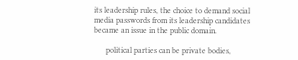its leadership rules, the choice to demand social media passwords from its leadership candidates became an issue in the public domain.

      political parties can be private bodies,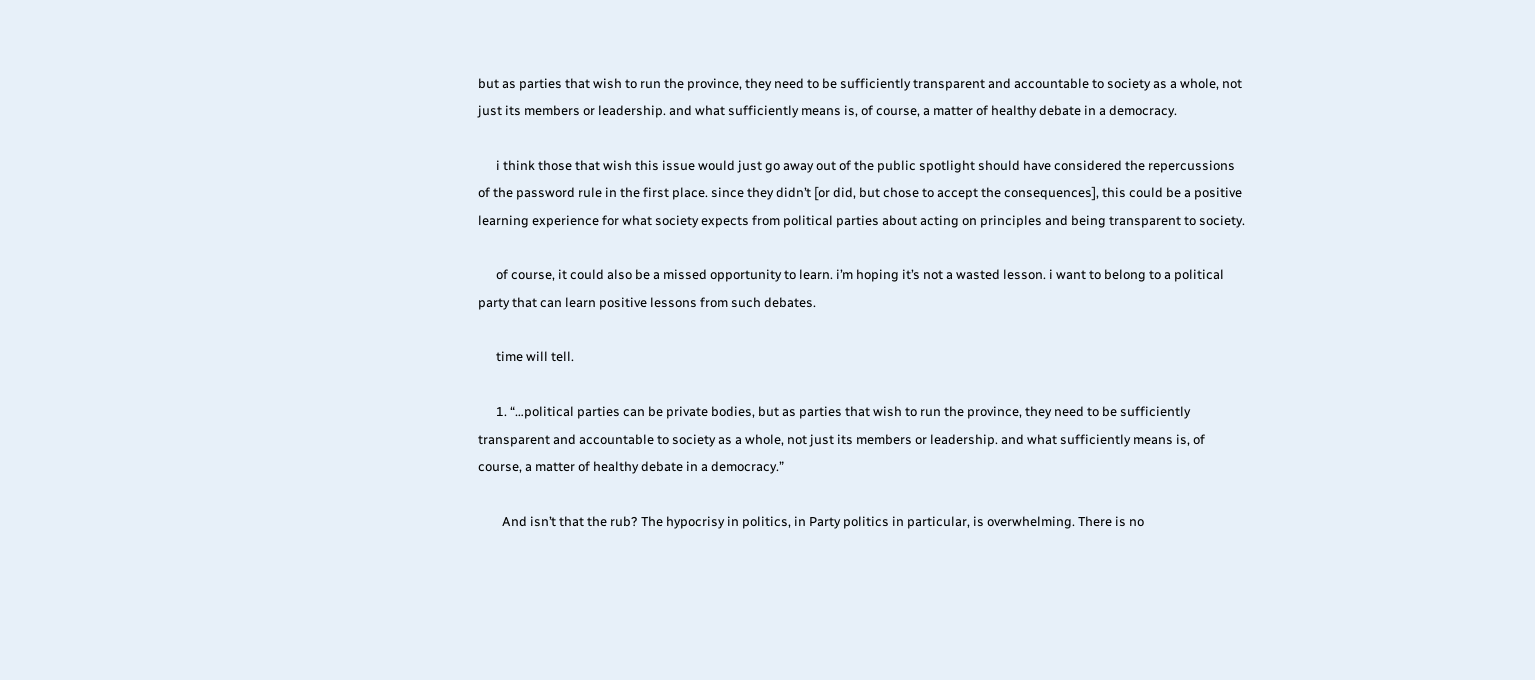but as parties that wish to run the province, they need to be sufficiently transparent and accountable to society as a whole, not just its members or leadership. and what sufficiently means is, of course, a matter of healthy debate in a democracy.

      i think those that wish this issue would just go away out of the public spotlight should have considered the repercussions of the password rule in the first place. since they didn’t [or did, but chose to accept the consequences], this could be a positive learning experience for what society expects from political parties about acting on principles and being transparent to society.

      of course, it could also be a missed opportunity to learn. i’m hoping it’s not a wasted lesson. i want to belong to a political party that can learn positive lessons from such debates.

      time will tell.

      1. “…political parties can be private bodies, but as parties that wish to run the province, they need to be sufficiently transparent and accountable to society as a whole, not just its members or leadership. and what sufficiently means is, of course, a matter of healthy debate in a democracy.”

        And isn’t that the rub? The hypocrisy in politics, in Party politics in particular, is overwhelming. There is no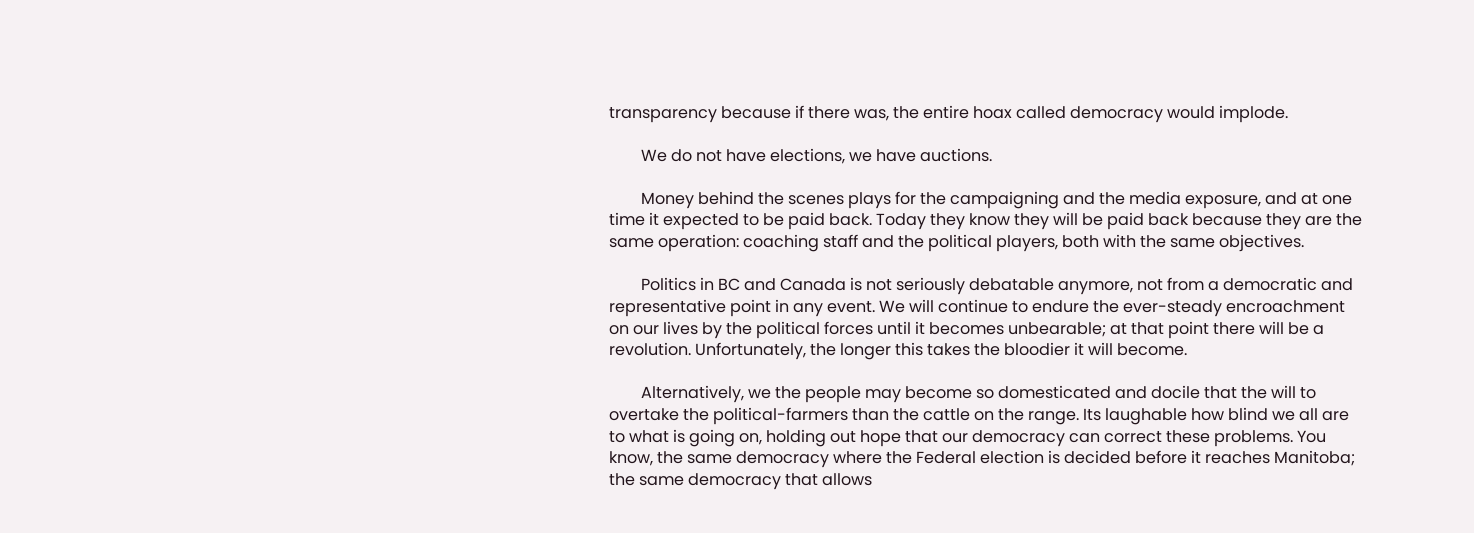transparency because if there was, the entire hoax called democracy would implode.

        We do not have elections, we have auctions.

        Money behind the scenes plays for the campaigning and the media exposure, and at one time it expected to be paid back. Today they know they will be paid back because they are the same operation: coaching staff and the political players, both with the same objectives.

        Politics in BC and Canada is not seriously debatable anymore, not from a democratic and representative point in any event. We will continue to endure the ever-steady encroachment on our lives by the political forces until it becomes unbearable; at that point there will be a revolution. Unfortunately, the longer this takes the bloodier it will become.

        Alternatively, we the people may become so domesticated and docile that the will to overtake the political-farmers than the cattle on the range. Its laughable how blind we all are to what is going on, holding out hope that our democracy can correct these problems. You know, the same democracy where the Federal election is decided before it reaches Manitoba; the same democracy that allows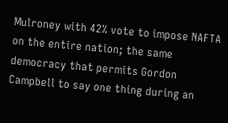Mulroney with 42% vote to impose NAFTA on the entire nation; the same democracy that permits Gordon Campbell to say one thing during an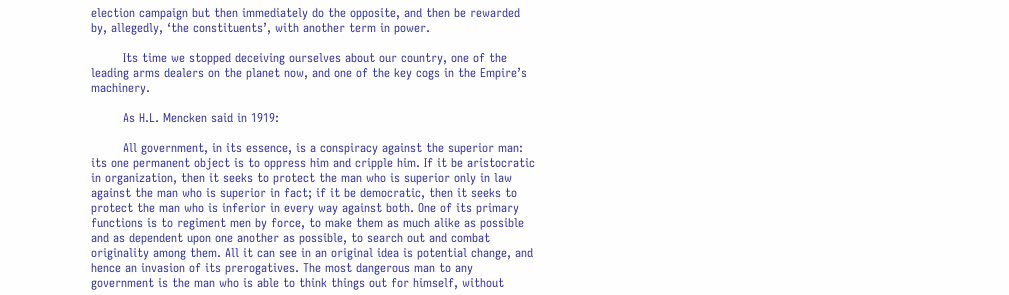election campaign but then immediately do the opposite, and then be rewarded by, allegedly, ‘the constituents’, with another term in power.

        Its time we stopped deceiving ourselves about our country, one of the leading arms dealers on the planet now, and one of the key cogs in the Empire’s machinery.

        As H.L. Mencken said in 1919:

        All government, in its essence, is a conspiracy against the superior man: its one permanent object is to oppress him and cripple him. If it be aristocratic in organization, then it seeks to protect the man who is superior only in law against the man who is superior in fact; if it be democratic, then it seeks to protect the man who is inferior in every way against both. One of its primary functions is to regiment men by force, to make them as much alike as possible and as dependent upon one another as possible, to search out and combat originality among them. All it can see in an original idea is potential change, and hence an invasion of its prerogatives. The most dangerous man to any government is the man who is able to think things out for himself, without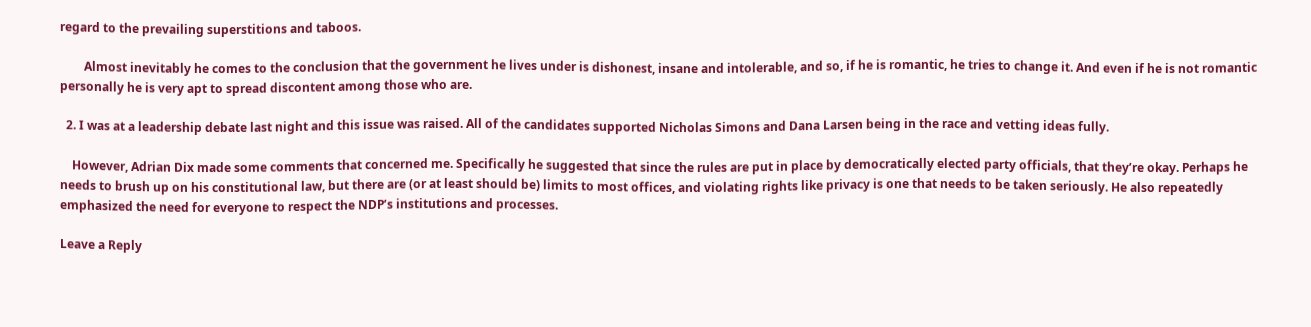regard to the prevailing superstitions and taboos.

        Almost inevitably he comes to the conclusion that the government he lives under is dishonest, insane and intolerable, and so, if he is romantic, he tries to change it. And even if he is not romantic personally he is very apt to spread discontent among those who are.

  2. I was at a leadership debate last night and this issue was raised. All of the candidates supported Nicholas Simons and Dana Larsen being in the race and vetting ideas fully.

    However, Adrian Dix made some comments that concerned me. Specifically he suggested that since the rules are put in place by democratically elected party officials, that they’re okay. Perhaps he needs to brush up on his constitutional law, but there are (or at least should be) limits to most offices, and violating rights like privacy is one that needs to be taken seriously. He also repeatedly emphasized the need for everyone to respect the NDP’s institutions and processes.

Leave a Reply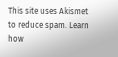This site uses Akismet to reduce spam. Learn how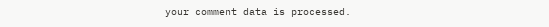your comment data is processed.